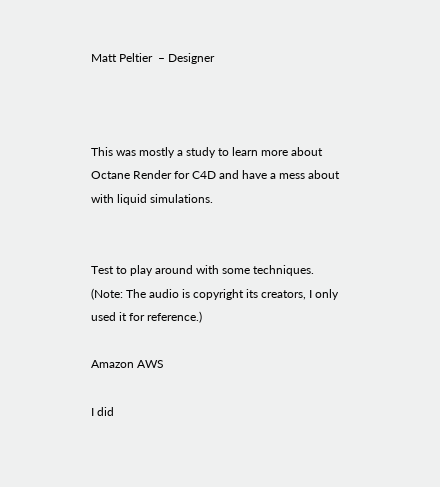Matt Peltier  – Designer



This was mostly a study to learn more about Octane Render for C4D and have a mess about with liquid simulations.


Test to play around with some techniques. (Note: The audio is copyright its creators, I only used it for reference.)

Amazon AWS

I did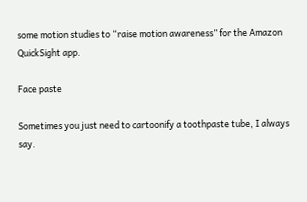some motion studies to “raise motion awareness” for the Amazon QuickSight app.

Face paste

Sometimes you just need to cartoonify a toothpaste tube, I always say.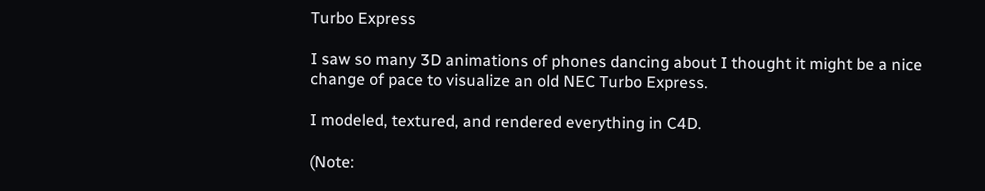Turbo Express

I saw so many 3D animations of phones dancing about I thought it might be a nice change of pace to visualize an old NEC Turbo Express.

I modeled, textured, and rendered everything in C4D.

(Note: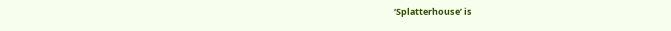‘Splatterhouse’ is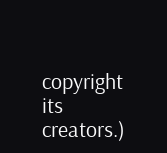copyright its creators.)